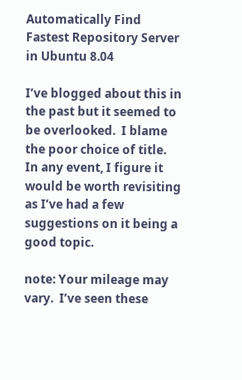Automatically Find Fastest Repository Server in Ubuntu 8.04

I’ve blogged about this in the past but it seemed to be overlooked.  I blame the poor choice of title.  In any event, I figure it would be worth revisiting as I’ve had a few suggestions on it being a good topic.

note: Your mileage may vary.  I’ve seen these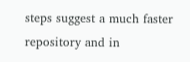steps suggest a much faster repository and in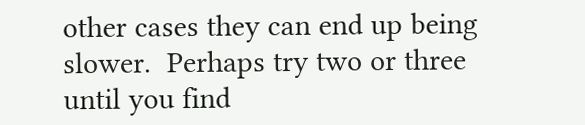other cases they can end up being slower.  Perhaps try two or three until you find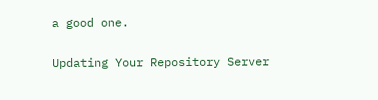a good one.

Updating Your Repository Server